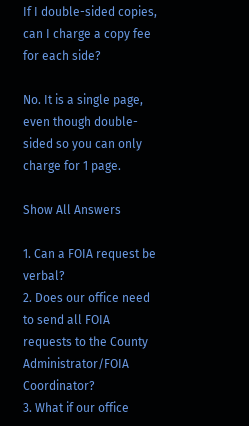If I double-sided copies, can I charge a copy fee for each side?

No. It is a single page, even though double-sided so you can only charge for 1 page.

Show All Answers

1. Can a FOIA request be verbal?
2. Does our office need to send all FOIA requests to the County Administrator/FOIA Coordinator?
3. What if our office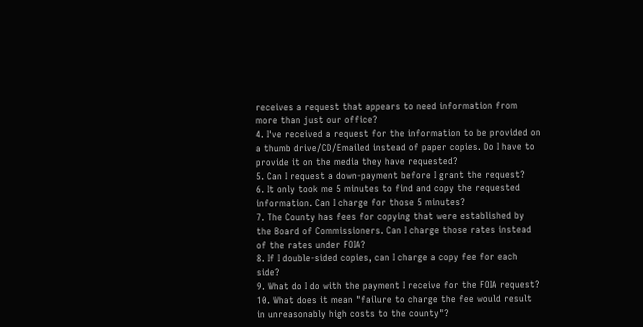receives a request that appears to need information from more than just our office?
4. I've received a request for the information to be provided on a thumb drive/CD/Emailed instead of paper copies. Do I have to provide it on the media they have requested?
5. Can I request a down-payment before I grant the request?
6. It only took me 5 minutes to find and copy the requested information. Can I charge for those 5 minutes?
7. The County has fees for copying that were established by the Board of Commissioners. Can I charge those rates instead of the rates under FOIA?
8. If I double-sided copies, can I charge a copy fee for each side?
9. What do I do with the payment I receive for the FOIA request?
10. What does it mean "failure to charge the fee would result in unreasonably high costs to the county"?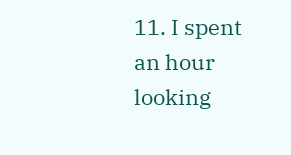11. I spent an hour looking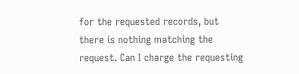for the requested records, but there is nothing matching the request. Can I charge the requesting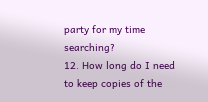party for my time searching?
12. How long do I need to keep copies of the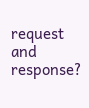request and response?